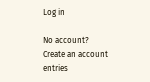Log in

No account? Create an account
entries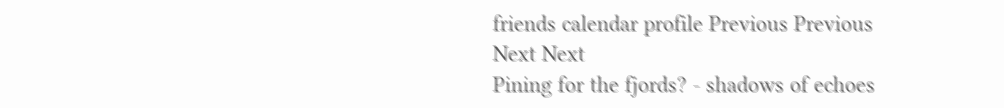friends calendar profile Previous Previous Next Next
Pining for the fjords? - shadows of echoes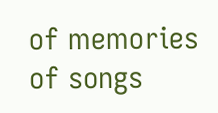of memories of songs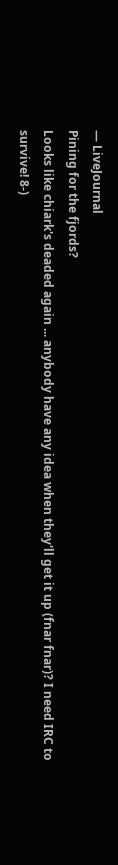— LiveJournal
Pining for the fjords?
Looks like chiark's deaded again ... anybody have any idea when they'll get it up (fnar fnar)? I need IRC to survive! 8-)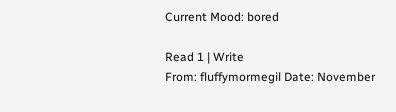Current Mood: bored

Read 1 | Write
From: fluffymormegil Date: November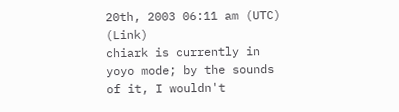20th, 2003 06:11 am (UTC) (Link)
chiark is currently in yoyo mode; by the sounds of it, I wouldn't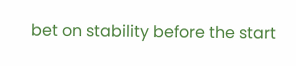bet on stability before the start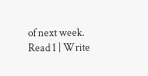of next week.
Read 1 | Write